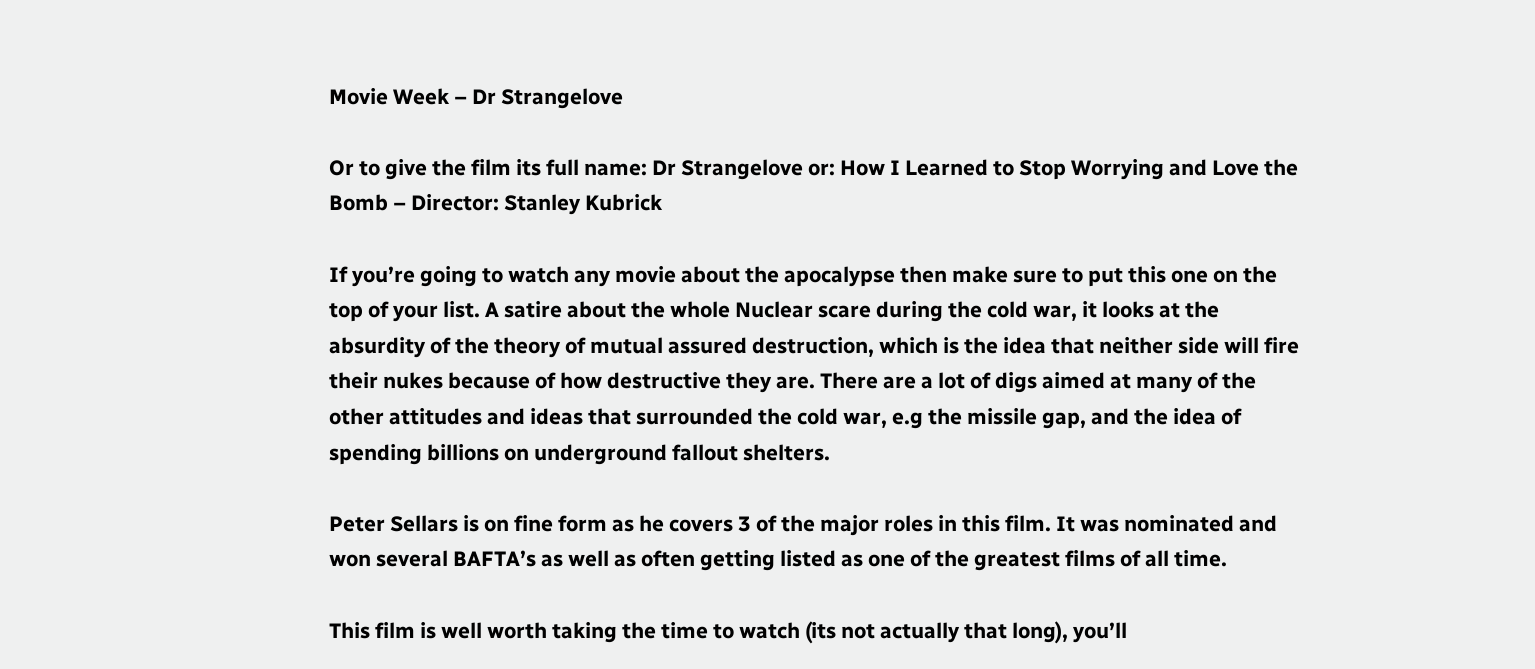Movie Week – Dr Strangelove

Or to give the film its full name: Dr Strangelove or: How I Learned to Stop Worrying and Love the Bomb – Director: Stanley Kubrick

If you’re going to watch any movie about the apocalypse then make sure to put this one on the top of your list. A satire about the whole Nuclear scare during the cold war, it looks at the absurdity of the theory of mutual assured destruction, which is the idea that neither side will fire their nukes because of how destructive they are. There are a lot of digs aimed at many of the other attitudes and ideas that surrounded the cold war, e.g the missile gap, and the idea of spending billions on underground fallout shelters.

Peter Sellars is on fine form as he covers 3 of the major roles in this film. It was nominated and won several BAFTA’s as well as often getting listed as one of the greatest films of all time.

This film is well worth taking the time to watch (its not actually that long), you’ll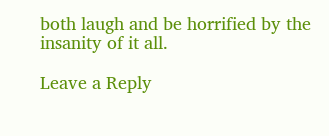both laugh and be horrified by the insanity of it all.

Leave a Reply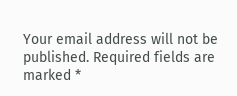Your email address will not be published. Required fields are marked *